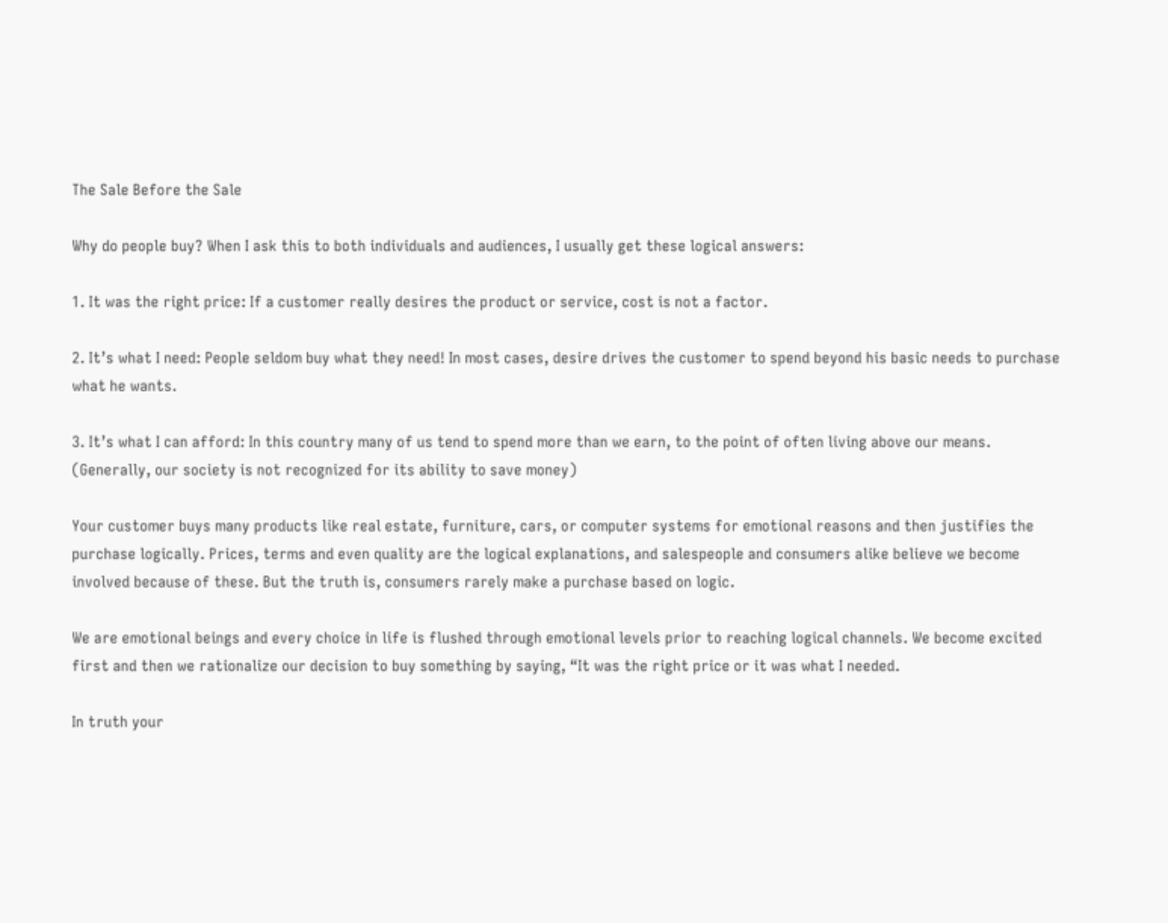The Sale Before the Sale

Why do people buy? When I ask this to both individuals and audiences, I usually get these logical answers:

1. It was the right price: If a customer really desires the product or service, cost is not a factor.

2. It’s what I need: People seldom buy what they need! In most cases, desire drives the customer to spend beyond his basic needs to purchase what he wants.

3. It’s what I can afford: In this country many of us tend to spend more than we earn, to the point of often living above our means. (Generally, our society is not recognized for its ability to save money)

Your customer buys many products like real estate, furniture, cars, or computer systems for emotional reasons and then justifies the purchase logically. Prices, terms and even quality are the logical explanations, and salespeople and consumers alike believe we become involved because of these. But the truth is, consumers rarely make a purchase based on logic.

We are emotional beings and every choice in life is flushed through emotional levels prior to reaching logical channels. We become excited first and then we rationalize our decision to buy something by saying, “It was the right price or it was what I needed.

In truth your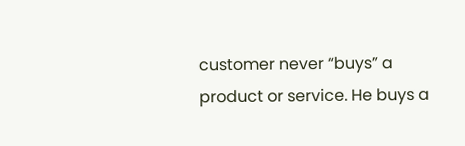customer never “buys” a product or service. He buys a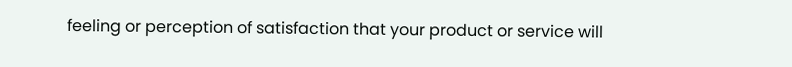feeling or perception of satisfaction that your product or service will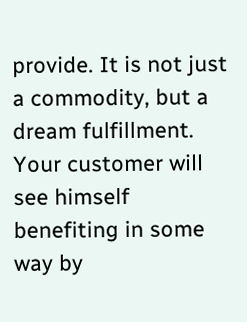provide. It is not just a commodity, but a dream fulfillment. Your customer will see himself benefiting in some way by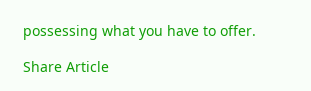possessing what you have to offer.

Share Article